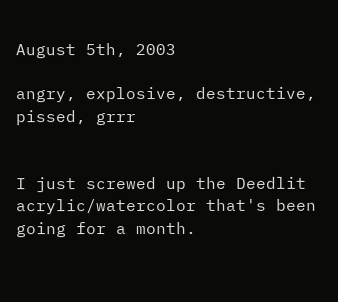August 5th, 2003

angry, explosive, destructive, pissed, grrr


I just screwed up the Deedlit acrylic/watercolor that's been going for a month.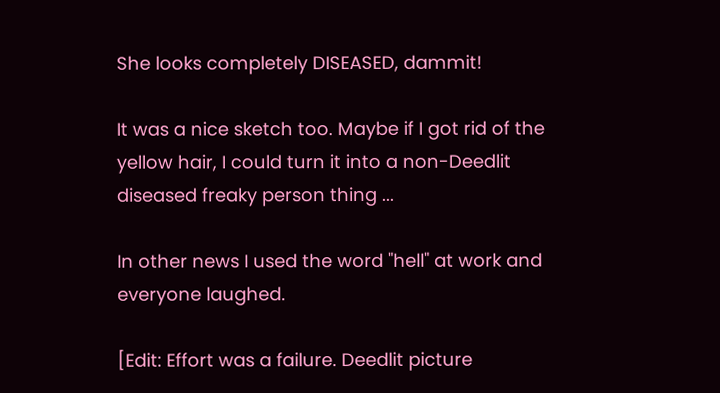She looks completely DISEASED, dammit!

It was a nice sketch too. Maybe if I got rid of the yellow hair, I could turn it into a non-Deedlit diseased freaky person thing ...

In other news I used the word "hell" at work and everyone laughed.

[Edit: Effort was a failure. Deedlit picture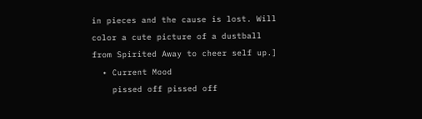in pieces and the cause is lost. Will color a cute picture of a dustball from Spirited Away to cheer self up.]
  • Current Mood
    pissed off pissed off